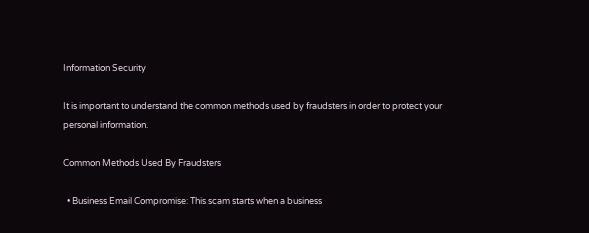Information Security

It is important to understand the common methods used by fraudsters in order to protect your personal information.

Common Methods Used By Fraudsters

  • Business Email Compromise: This scam starts when a business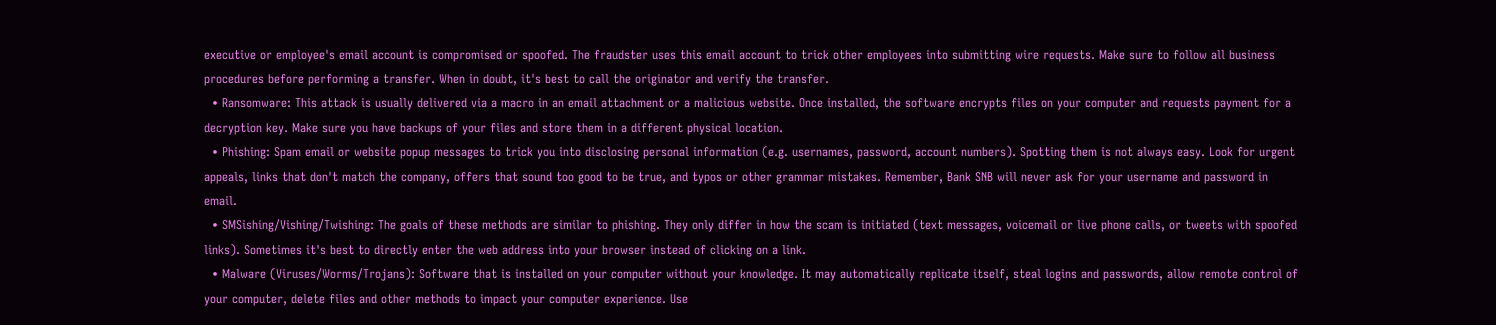executive or employee's email account is compromised or spoofed. The fraudster uses this email account to trick other employees into submitting wire requests. Make sure to follow all business procedures before performing a transfer. When in doubt, it's best to call the originator and verify the transfer.
  • Ransomware: This attack is usually delivered via a macro in an email attachment or a malicious website. Once installed, the software encrypts files on your computer and requests payment for a decryption key. Make sure you have backups of your files and store them in a different physical location.
  • Phishing: Spam email or website popup messages to trick you into disclosing personal information (e.g. usernames, password, account numbers). Spotting them is not always easy. Look for urgent appeals, links that don't match the company, offers that sound too good to be true, and typos or other grammar mistakes. Remember, Bank SNB will never ask for your username and password in email.
  • SMSishing/Vishing/Twishing: The goals of these methods are similar to phishing. They only differ in how the scam is initiated (text messages, voicemail or live phone calls, or tweets with spoofed links). Sometimes it's best to directly enter the web address into your browser instead of clicking on a link.
  • Malware (Viruses/Worms/Trojans): Software that is installed on your computer without your knowledge. It may automatically replicate itself, steal logins and passwords, allow remote control of your computer, delete files and other methods to impact your computer experience. Use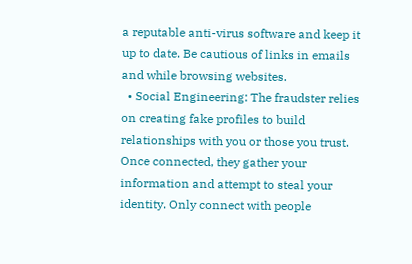a reputable anti-virus software and keep it up to date. Be cautious of links in emails and while browsing websites.
  • Social Engineering: The fraudster relies on creating fake profiles to build relationships with you or those you trust. Once connected, they gather your information and attempt to steal your identity. Only connect with people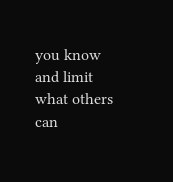you know and limit what others can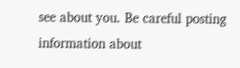see about you. Be careful posting information about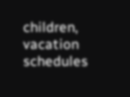children, vacation schedules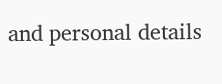and personal details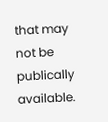that may not be publically available.